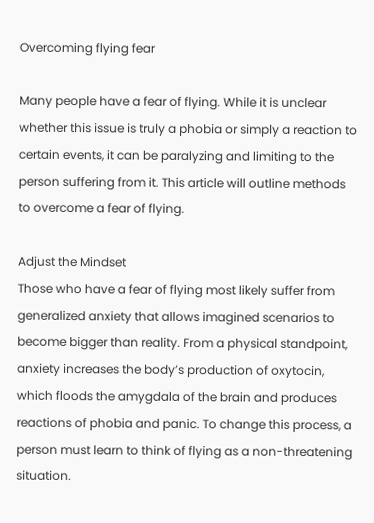Overcoming flying fear

Many people have a fear of flying. While it is unclear whether this issue is truly a phobia or simply a reaction to certain events, it can be paralyzing and limiting to the person suffering from it. This article will outline methods to overcome a fear of flying.

Adjust the Mindset
Those who have a fear of flying most likely suffer from generalized anxiety that allows imagined scenarios to become bigger than reality. From a physical standpoint, anxiety increases the body’s production of oxytocin, which floods the amygdala of the brain and produces reactions of phobia and panic. To change this process, a person must learn to think of flying as a non-threatening situation.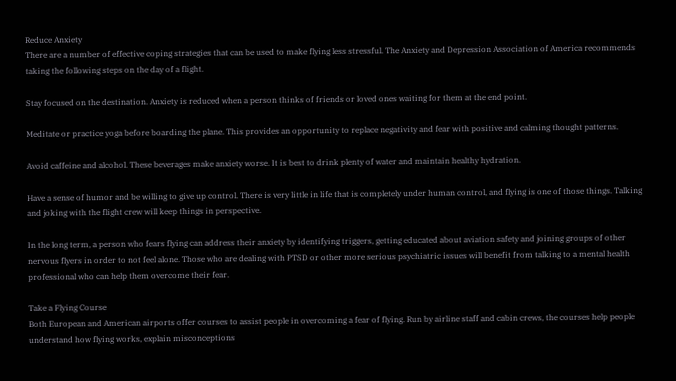Reduce Anxiety
There are a number of effective coping strategies that can be used to make flying less stressful. The Anxiety and Depression Association of America recommends taking the following steps on the day of a flight.

Stay focused on the destination. Anxiety is reduced when a person thinks of friends or loved ones waiting for them at the end point.

Meditate or practice yoga before boarding the plane. This provides an opportunity to replace negativity and fear with positive and calming thought patterns.

Avoid caffeine and alcohol. These beverages make anxiety worse. It is best to drink plenty of water and maintain healthy hydration.

Have a sense of humor and be willing to give up control. There is very little in life that is completely under human control, and flying is one of those things. Talking and joking with the flight crew will keep things in perspective.

In the long term, a person who fears flying can address their anxiety by identifying triggers, getting educated about aviation safety and joining groups of other nervous flyers in order to not feel alone. Those who are dealing with PTSD or other more serious psychiatric issues will benefit from talking to a mental health professional who can help them overcome their fear.

Take a Flying Course
Both European and American airports offer courses to assist people in overcoming a fear of flying. Run by airline staff and cabin crews, the courses help people understand how flying works, explain misconceptions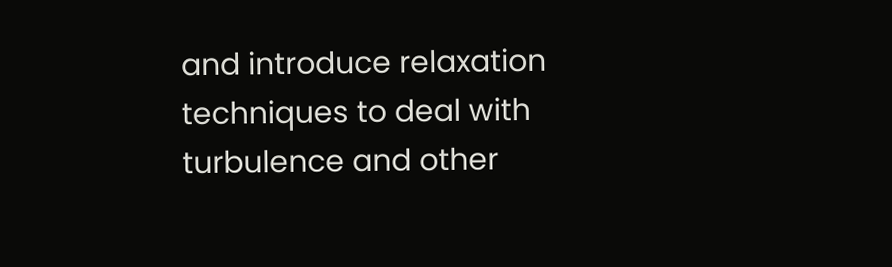and introduce relaxation techniques to deal with turbulence and other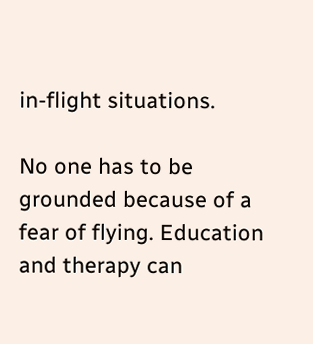in-flight situations.

No one has to be grounded because of a fear of flying. Education and therapy can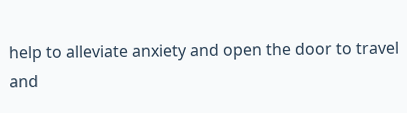help to alleviate anxiety and open the door to travel and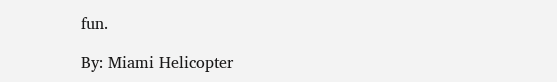fun.

By: Miami Helicopter